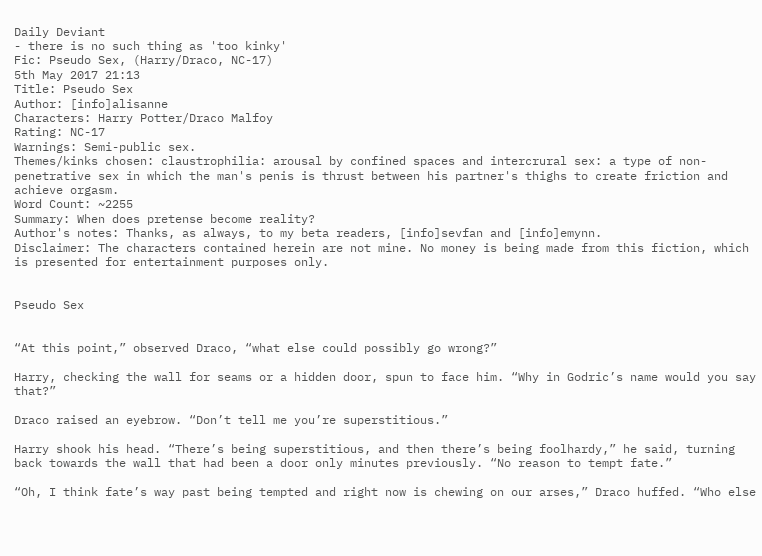Daily Deviant
- there is no such thing as 'too kinky'
Fic: Pseudo Sex, (Harry/Draco, NC-17)
5th May 2017 21:13
Title: Pseudo Sex
Author: [info]alisanne
Characters: Harry Potter/Draco Malfoy
Rating: NC-17
Warnings: Semi-public sex.
Themes/kinks chosen: claustrophilia: arousal by confined spaces and intercrural sex: a type of non-penetrative sex in which the man's penis is thrust between his partner's thighs to create friction and achieve orgasm.
Word Count: ~2255
Summary: When does pretense become reality?
Author's notes: Thanks, as always, to my beta readers, [info]sevfan and [info]emynn.
Disclaimer: The characters contained herein are not mine. No money is being made from this fiction, which is presented for entertainment purposes only.


Pseudo Sex


“At this point,” observed Draco, “what else could possibly go wrong?”

Harry, checking the wall for seams or a hidden door, spun to face him. “Why in Godric’s name would you say that?”

Draco raised an eyebrow. “Don’t tell me you’re superstitious.”

Harry shook his head. “There’s being superstitious, and then there’s being foolhardy,” he said, turning back towards the wall that had been a door only minutes previously. “No reason to tempt fate.”

“Oh, I think fate’s way past being tempted and right now is chewing on our arses,” Draco huffed. “Who else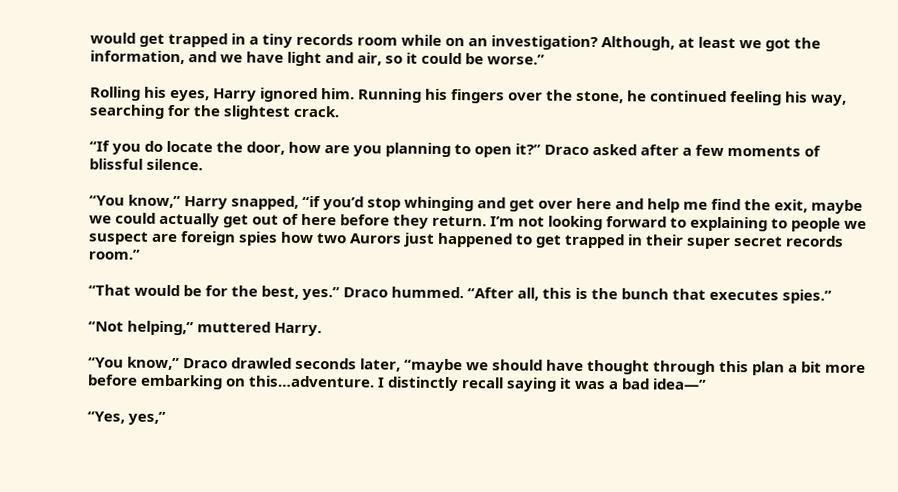would get trapped in a tiny records room while on an investigation? Although, at least we got the information, and we have light and air, so it could be worse.”

Rolling his eyes, Harry ignored him. Running his fingers over the stone, he continued feeling his way, searching for the slightest crack.

“If you do locate the door, how are you planning to open it?” Draco asked after a few moments of blissful silence.

“You know,” Harry snapped, “if you’d stop whinging and get over here and help me find the exit, maybe we could actually get out of here before they return. I’m not looking forward to explaining to people we suspect are foreign spies how two Aurors just happened to get trapped in their super secret records room.”

“That would be for the best, yes.” Draco hummed. “After all, this is the bunch that executes spies.”

“Not helping,” muttered Harry.

“You know,” Draco drawled seconds later, “maybe we should have thought through this plan a bit more before embarking on this…adventure. I distinctly recall saying it was a bad idea—”

“Yes, yes,”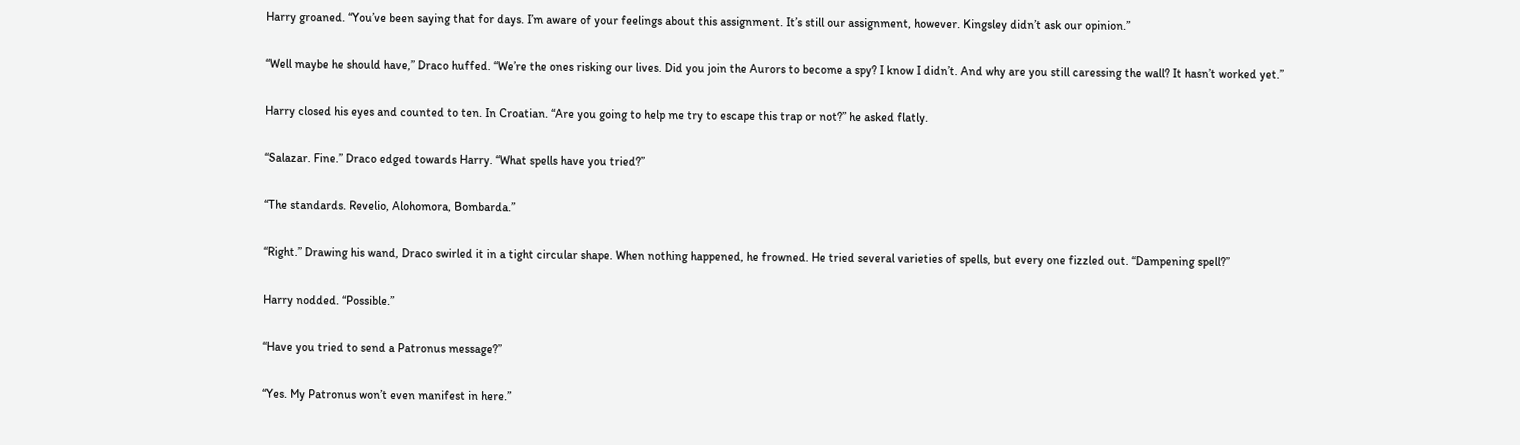Harry groaned. “You’ve been saying that for days. I’m aware of your feelings about this assignment. It’s still our assignment, however. Kingsley didn’t ask our opinion.”

“Well maybe he should have,” Draco huffed. “We’re the ones risking our lives. Did you join the Aurors to become a spy? I know I didn’t. And why are you still caressing the wall? It hasn’t worked yet.”

Harry closed his eyes and counted to ten. In Croatian. “Are you going to help me try to escape this trap or not?” he asked flatly.

“Salazar. Fine.” Draco edged towards Harry. “What spells have you tried?”

“The standards. Revelio, Alohomora, Bombarda.”

“Right.” Drawing his wand, Draco swirled it in a tight circular shape. When nothing happened, he frowned. He tried several varieties of spells, but every one fizzled out. “Dampening spell?”

Harry nodded. “Possible.”

“Have you tried to send a Patronus message?”

“Yes. My Patronus won’t even manifest in here.”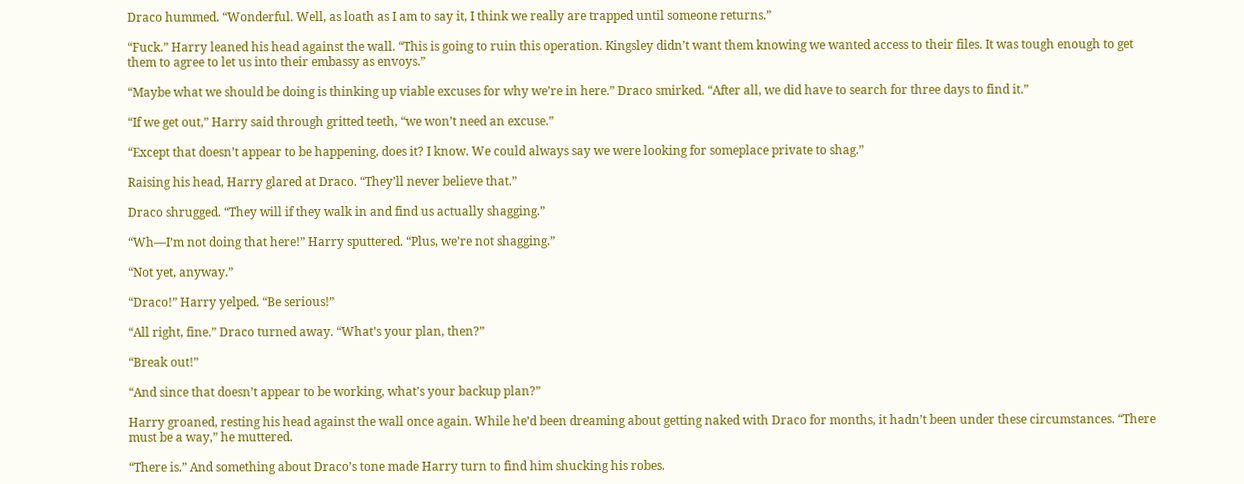Draco hummed. “Wonderful. Well, as loath as I am to say it, I think we really are trapped until someone returns.”

“Fuck.” Harry leaned his head against the wall. “This is going to ruin this operation. Kingsley didn’t want them knowing we wanted access to their files. It was tough enough to get them to agree to let us into their embassy as envoys.”

“Maybe what we should be doing is thinking up viable excuses for why we’re in here.” Draco smirked. “After all, we did have to search for three days to find it.”

“If we get out,” Harry said through gritted teeth, “we won’t need an excuse.”

“Except that doesn’t appear to be happening, does it? I know. We could always say we were looking for someplace private to shag.”

Raising his head, Harry glared at Draco. “They’ll never believe that.”

Draco shrugged. “They will if they walk in and find us actually shagging.”

“Wh—I’m not doing that here!” Harry sputtered. “Plus, we’re not shagging.”

“Not yet, anyway.”

“Draco!” Harry yelped. “Be serious!”

“All right, fine.” Draco turned away. “What’s your plan, then?”

“Break out!”

“And since that doesn’t appear to be working, what’s your backup plan?”

Harry groaned, resting his head against the wall once again. While he’d been dreaming about getting naked with Draco for months, it hadn’t been under these circumstances. “There must be a way,” he muttered.

“There is.” And something about Draco’s tone made Harry turn to find him shucking his robes.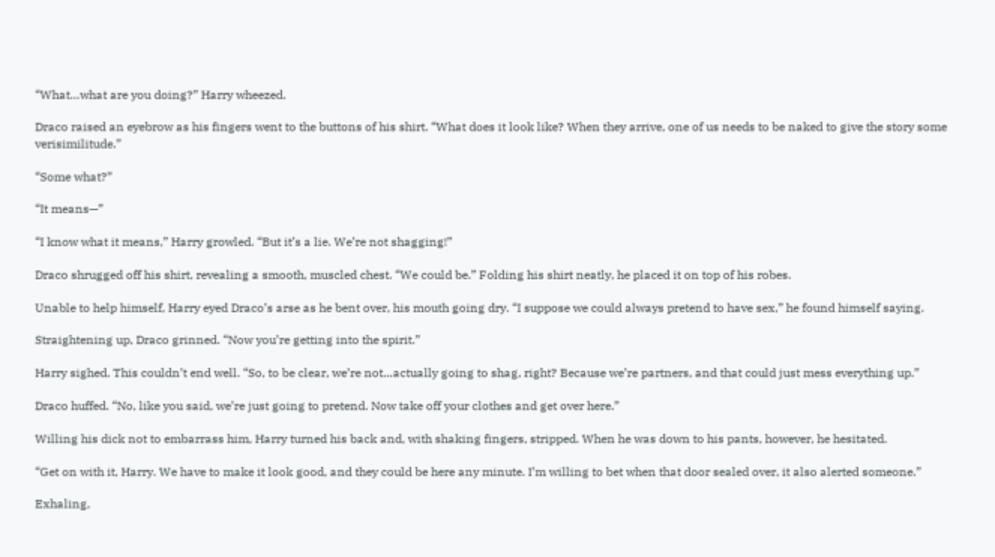“What…what are you doing?” Harry wheezed.

Draco raised an eyebrow as his fingers went to the buttons of his shirt. “What does it look like? When they arrive, one of us needs to be naked to give the story some verisimilitude.”

“Some what?”

“It means—”

“I know what it means,” Harry growled. “But it’s a lie. We’re not shagging!”

Draco shrugged off his shirt, revealing a smooth, muscled chest. “We could be.” Folding his shirt neatly, he placed it on top of his robes.

Unable to help himself, Harry eyed Draco’s arse as he bent over, his mouth going dry. “I suppose we could always pretend to have sex,” he found himself saying.

Straightening up, Draco grinned. “Now you’re getting into the spirit.”

Harry sighed. This couldn’t end well. “So, to be clear, we’re not…actually going to shag, right? Because we’re partners, and that could just mess everything up.”

Draco huffed. “No, like you said, we’re just going to pretend. Now take off your clothes and get over here.”

Willing his dick not to embarrass him, Harry turned his back and, with shaking fingers, stripped. When he was down to his pants, however, he hesitated.

“Get on with it, Harry. We have to make it look good, and they could be here any minute. I’m willing to bet when that door sealed over, it also alerted someone.”

Exhaling,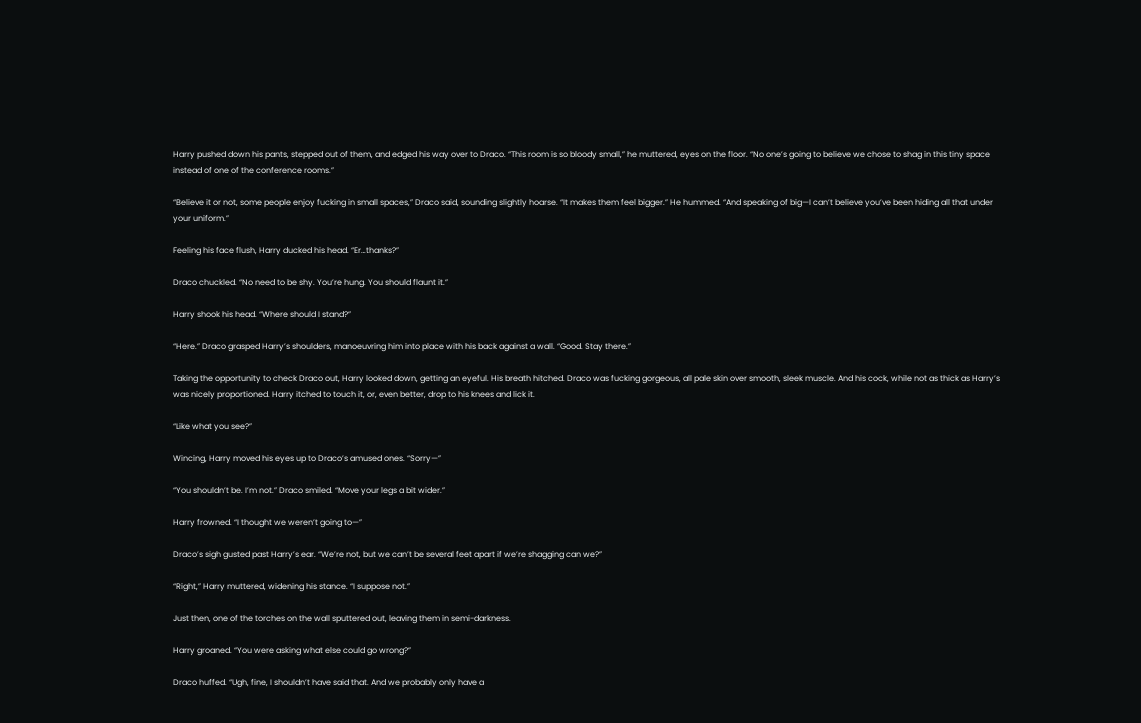Harry pushed down his pants, stepped out of them, and edged his way over to Draco. “This room is so bloody small,” he muttered, eyes on the floor. “No one’s going to believe we chose to shag in this tiny space instead of one of the conference rooms.”

“Believe it or not, some people enjoy fucking in small spaces,” Draco said, sounding slightly hoarse. “It makes them feel bigger.” He hummed. “And speaking of big—I can’t believe you’ve been hiding all that under your uniform.”

Feeling his face flush, Harry ducked his head. “Er…thanks?”

Draco chuckled. “No need to be shy. You’re hung. You should flaunt it.”

Harry shook his head. “Where should I stand?”

“Here.” Draco grasped Harry’s shoulders, manoeuvring him into place with his back against a wall. “Good. Stay there.”

Taking the opportunity to check Draco out, Harry looked down, getting an eyeful. His breath hitched. Draco was fucking gorgeous, all pale skin over smooth, sleek muscle. And his cock, while not as thick as Harry’s was nicely proportioned. Harry itched to touch it, or, even better, drop to his knees and lick it.

“Like what you see?”

Wincing, Harry moved his eyes up to Draco’s amused ones. “Sorry—”

“You shouldn’t be. I’m not.” Draco smiled. “Move your legs a bit wider.”

Harry frowned. “I thought we weren’t going to—”

Draco’s sigh gusted past Harry’s ear. “We’re not, but we can’t be several feet apart if we’re shagging can we?”

“Right,” Harry muttered, widening his stance. “I suppose not.”

Just then, one of the torches on the wall sputtered out, leaving them in semi-darkness.

Harry groaned. “You were asking what else could go wrong?”

Draco huffed. “Ugh, fine, I shouldn’t have said that. And we probably only have a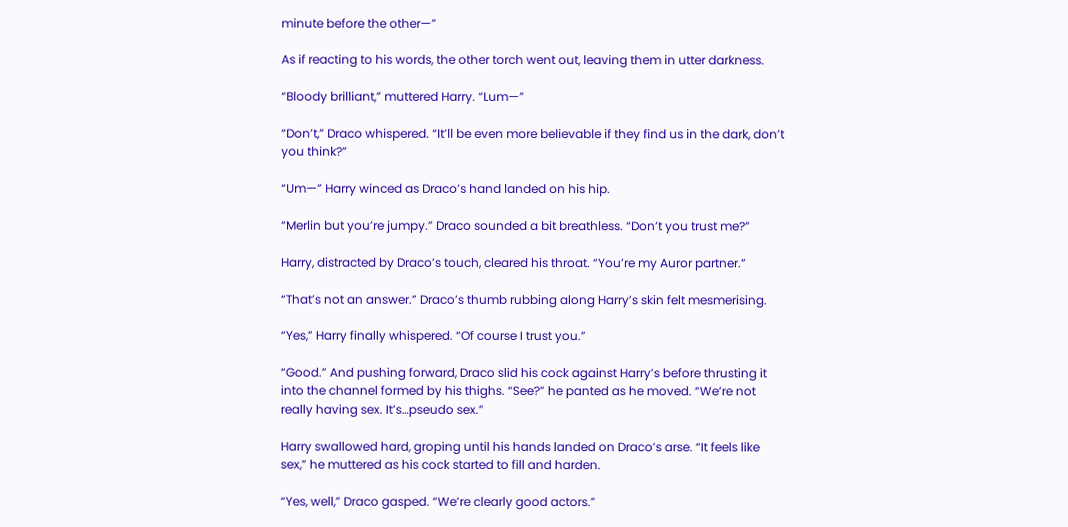minute before the other—”

As if reacting to his words, the other torch went out, leaving them in utter darkness.

“Bloody brilliant,” muttered Harry. “Lum—”

“Don’t,” Draco whispered. “It’ll be even more believable if they find us in the dark, don’t you think?”

“Um—” Harry winced as Draco’s hand landed on his hip.

“Merlin but you’re jumpy.” Draco sounded a bit breathless. “Don’t you trust me?”

Harry, distracted by Draco’s touch, cleared his throat. “You’re my Auror partner.”

“That’s not an answer.” Draco’s thumb rubbing along Harry’s skin felt mesmerising.

“Yes,” Harry finally whispered. “Of course I trust you.”

“Good.” And pushing forward, Draco slid his cock against Harry’s before thrusting it into the channel formed by his thighs. “See?” he panted as he moved. “We’re not really having sex. It’s…pseudo sex.”

Harry swallowed hard, groping until his hands landed on Draco’s arse. “It feels like sex,” he muttered as his cock started to fill and harden.

“Yes, well,” Draco gasped. “We’re clearly good actors.”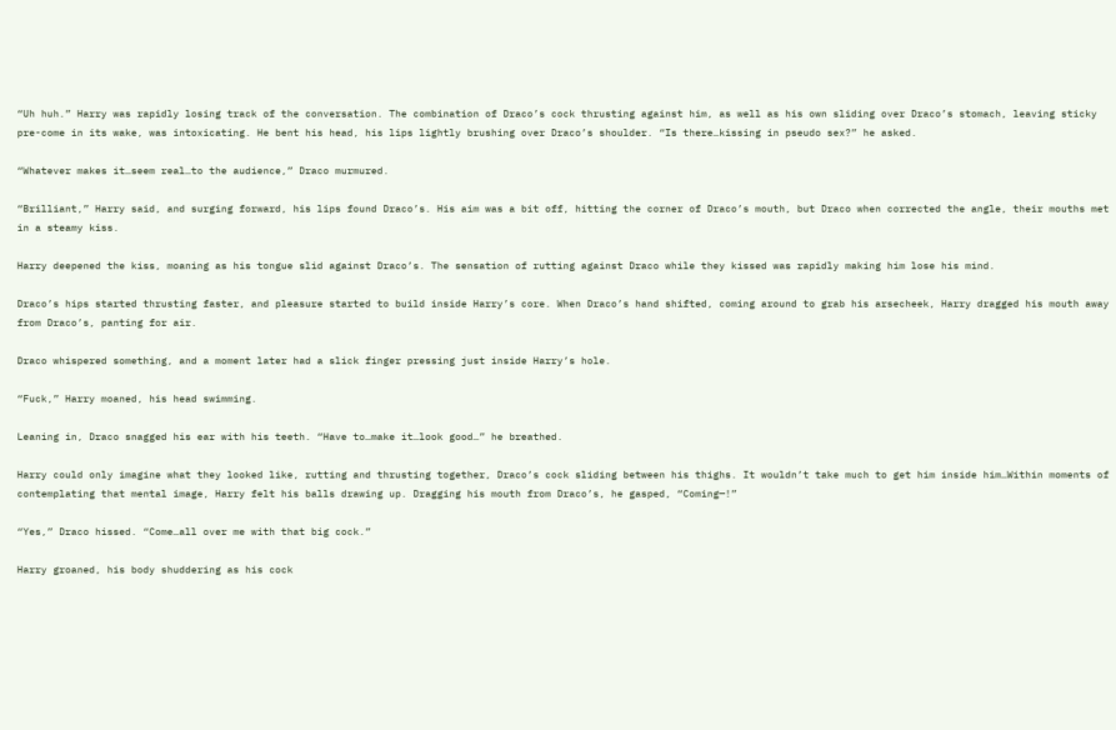“Uh huh.” Harry was rapidly losing track of the conversation. The combination of Draco’s cock thrusting against him, as well as his own sliding over Draco’s stomach, leaving sticky pre-come in its wake, was intoxicating. He bent his head, his lips lightly brushing over Draco’s shoulder. “Is there…kissing in pseudo sex?” he asked.

“Whatever makes it…seem real…to the audience,” Draco murmured.

“Brilliant,” Harry said, and surging forward, his lips found Draco’s. His aim was a bit off, hitting the corner of Draco’s mouth, but Draco when corrected the angle, their mouths met in a steamy kiss.

Harry deepened the kiss, moaning as his tongue slid against Draco’s. The sensation of rutting against Draco while they kissed was rapidly making him lose his mind.

Draco’s hips started thrusting faster, and pleasure started to build inside Harry’s core. When Draco’s hand shifted, coming around to grab his arsecheek, Harry dragged his mouth away from Draco’s, panting for air.

Draco whispered something, and a moment later had a slick finger pressing just inside Harry’s hole.

“Fuck,” Harry moaned, his head swimming.

Leaning in, Draco snagged his ear with his teeth. “Have to…make it…look good…” he breathed.

Harry could only imagine what they looked like, rutting and thrusting together, Draco’s cock sliding between his thighs. It wouldn’t take much to get him inside him…Within moments of contemplating that mental image, Harry felt his balls drawing up. Dragging his mouth from Draco’s, he gasped, “Coming—!”

“Yes,” Draco hissed. “Come…all over me with that big cock.”

Harry groaned, his body shuddering as his cock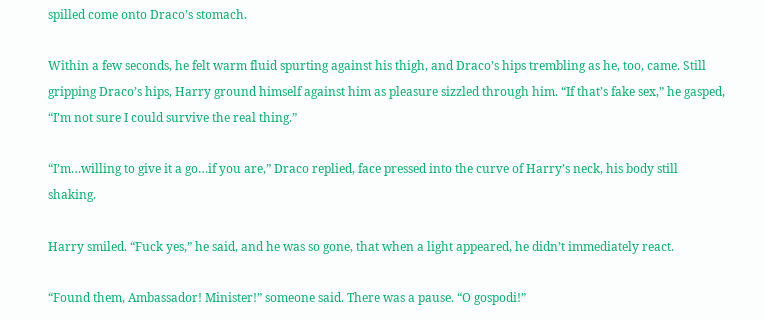spilled come onto Draco’s stomach.

Within a few seconds, he felt warm fluid spurting against his thigh, and Draco’s hips trembling as he, too, came. Still gripping Draco’s hips, Harry ground himself against him as pleasure sizzled through him. “If that’s fake sex,” he gasped, “I’m not sure I could survive the real thing.”

“I’m…willing to give it a go…if you are,” Draco replied, face pressed into the curve of Harry’s neck, his body still shaking.

Harry smiled. “Fuck yes,” he said, and he was so gone, that when a light appeared, he didn’t immediately react.

“Found them, Ambassador! Minister!” someone said. There was a pause. “O gospodi!”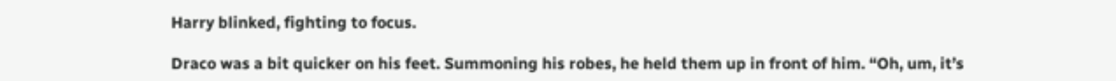Harry blinked, fighting to focus.

Draco was a bit quicker on his feet. Summoning his robes, he held them up in front of him. “Oh, um, it’s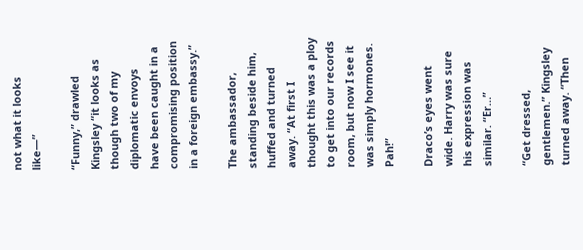not what it looks like—”

“Funny,” drawled Kingsley “it looks as though two of my diplomatic envoys have been caught in a compromising position in a foreign embassy.”

The ambassador, standing beside him, huffed and turned away. “At first I thought this was a ploy to get into our records room, but now I see it was simply hormones. Pah!”

Draco’s eyes went wide. Harry was sure his expression was similar. “Er…”

“Get dressed, gentlemen.” Kingsley turned away. “Then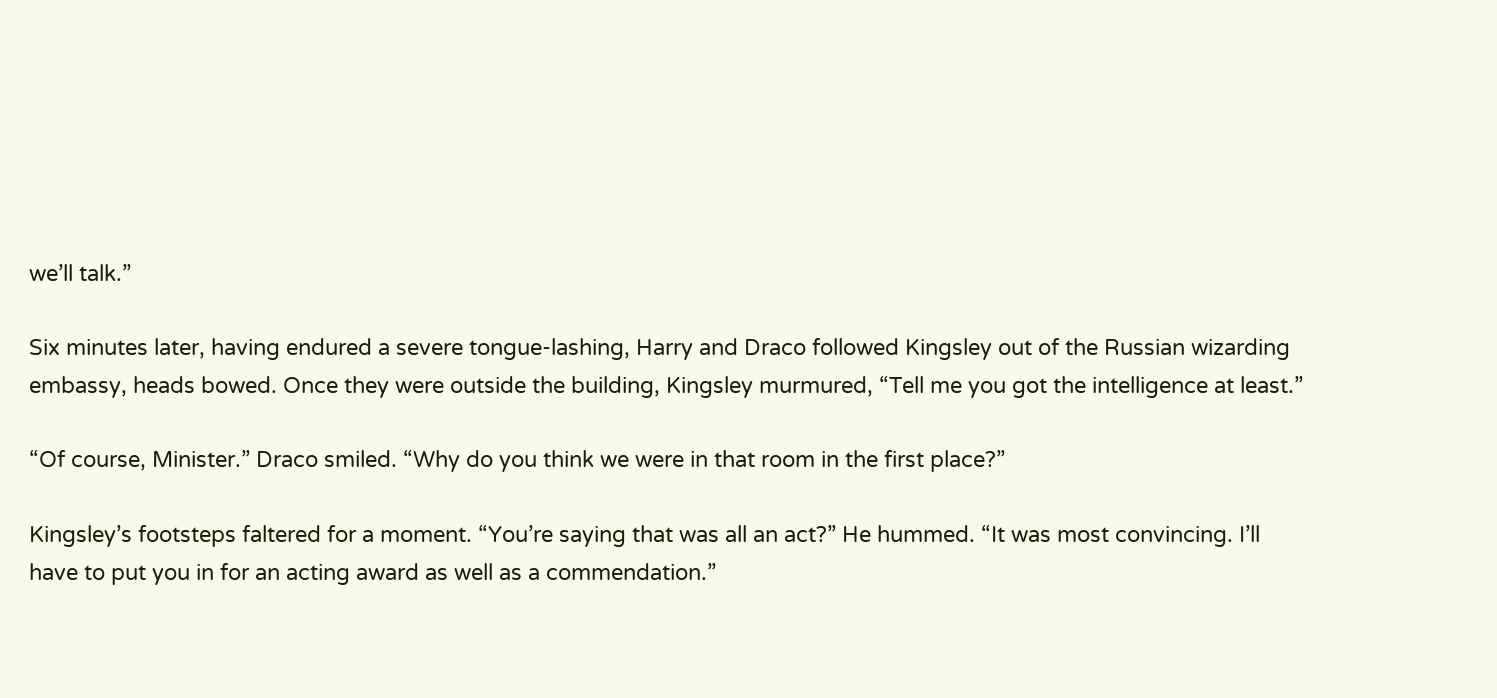we’ll talk.”

Six minutes later, having endured a severe tongue-lashing, Harry and Draco followed Kingsley out of the Russian wizarding embassy, heads bowed. Once they were outside the building, Kingsley murmured, “Tell me you got the intelligence at least.”

“Of course, Minister.” Draco smiled. “Why do you think we were in that room in the first place?”

Kingsley’s footsteps faltered for a moment. “You’re saying that was all an act?” He hummed. “It was most convincing. I’ll have to put you in for an acting award as well as a commendation.”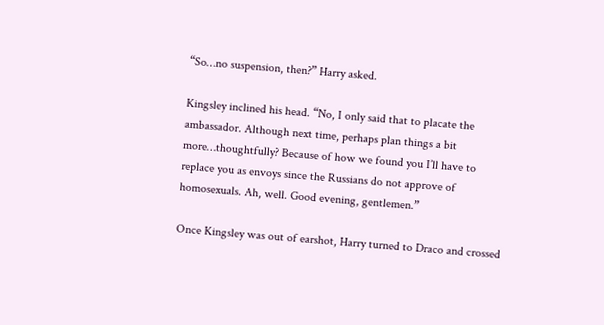“So…no suspension, then?” Harry asked.

Kingsley inclined his head. “No, I only said that to placate the ambassador. Although next time, perhaps plan things a bit more…thoughtfully? Because of how we found you I’ll have to replace you as envoys since the Russians do not approve of homosexuals. Ah, well. Good evening, gentlemen.”

Once Kingsley was out of earshot, Harry turned to Draco and crossed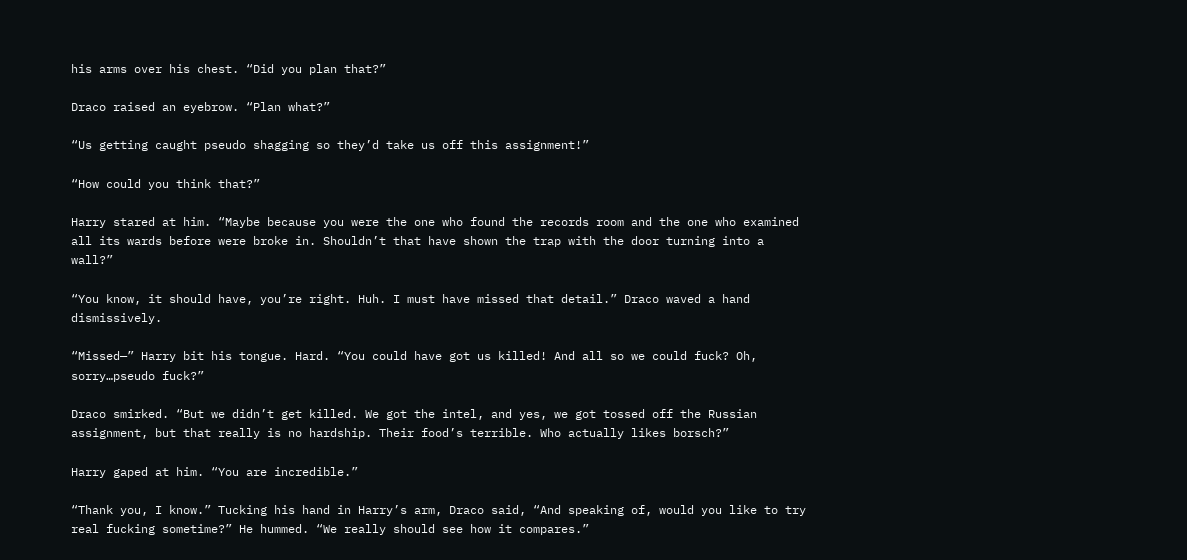his arms over his chest. “Did you plan that?”

Draco raised an eyebrow. “Plan what?”

“Us getting caught pseudo shagging so they’d take us off this assignment!”

“How could you think that?”

Harry stared at him. “Maybe because you were the one who found the records room and the one who examined all its wards before were broke in. Shouldn’t that have shown the trap with the door turning into a wall?”

“You know, it should have, you’re right. Huh. I must have missed that detail.” Draco waved a hand dismissively.

“Missed—” Harry bit his tongue. Hard. “You could have got us killed! And all so we could fuck? Oh, sorry…pseudo fuck?”

Draco smirked. “But we didn’t get killed. We got the intel, and yes, we got tossed off the Russian assignment, but that really is no hardship. Their food’s terrible. Who actually likes borsch?”

Harry gaped at him. “You are incredible.”

“Thank you, I know.” Tucking his hand in Harry’s arm, Draco said, “And speaking of, would you like to try real fucking sometime?” He hummed. “We really should see how it compares.”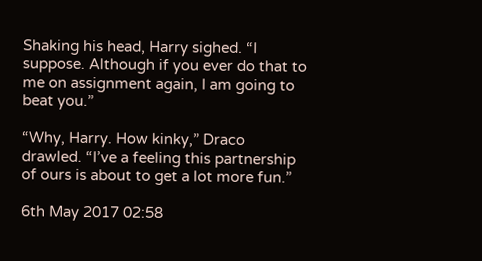Shaking his head, Harry sighed. “I suppose. Although if you ever do that to me on assignment again, I am going to beat you.”

“Why, Harry. How kinky,” Draco drawled. “I’ve a feeling this partnership of ours is about to get a lot more fun.”

6th May 2017 02:58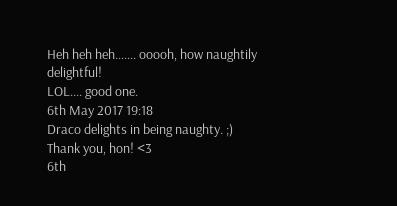Heh heh heh....... ooooh, how naughtily delightful!
LOL.... good one.
6th May 2017 19:18
Draco delights in being naughty. ;)
Thank you, hon! <3
6th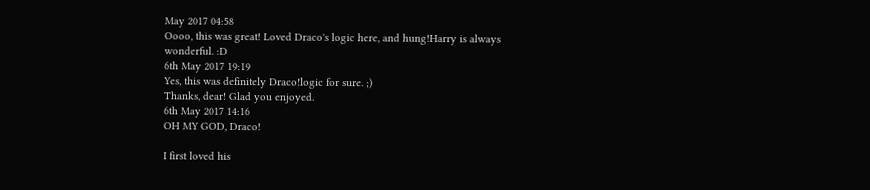May 2017 04:58
Oooo, this was great! Loved Draco's logic here, and hung!Harry is always wonderful. :D
6th May 2017 19:19
Yes, this was definitely Draco!logic for sure. ;)
Thanks, dear! Glad you enjoyed.
6th May 2017 14:16
OH MY GOD, Draco!

I first loved his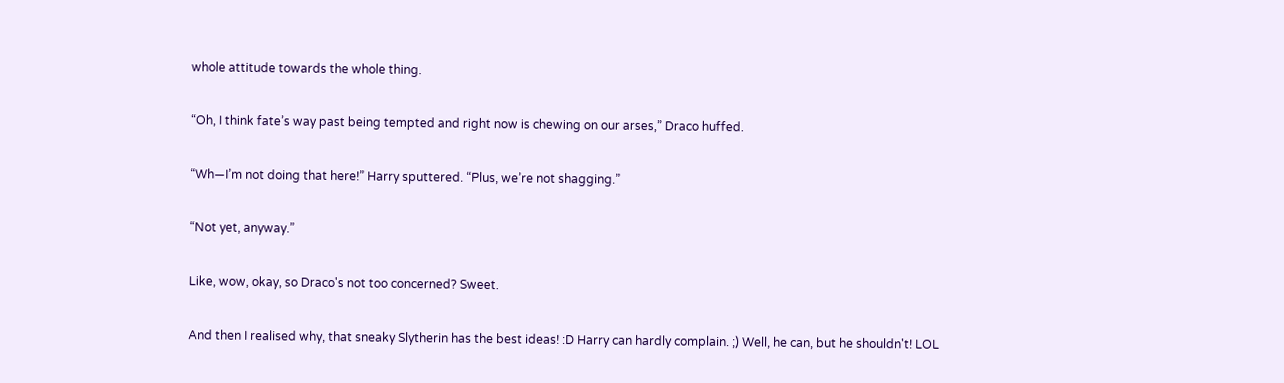whole attitude towards the whole thing.

“Oh, I think fate’s way past being tempted and right now is chewing on our arses,” Draco huffed.

“Wh—I’m not doing that here!” Harry sputtered. “Plus, we’re not shagging.”

“Not yet, anyway.”

Like, wow, okay, so Draco's not too concerned? Sweet.

And then I realised why, that sneaky Slytherin has the best ideas! :D Harry can hardly complain. ;) Well, he can, but he shouldn't! LOL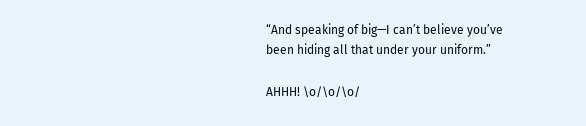“And speaking of big—I can’t believe you’ve been hiding all that under your uniform.”

AHHH! \o/\o/\o/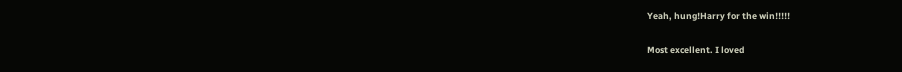Yeah, hung!Harry for the win!!!!!

Most excellent. I loved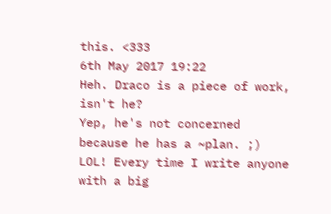this. <333
6th May 2017 19:22
Heh. Draco is a piece of work, isn't he?
Yep, he's not concerned because he has a ~plan. ;)
LOL! Every time I write anyone with a big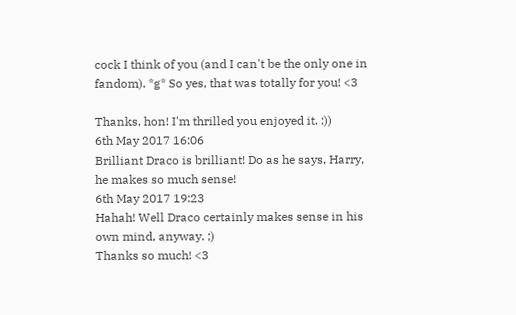cock I think of you (and I can't be the only one in fandom). *g* So yes, that was totally for you! <3

Thanks, hon! I'm thrilled you enjoyed it. :))
6th May 2017 16:06
Brilliant Draco is brilliant! Do as he says, Harry, he makes so much sense!
6th May 2017 19:23
Hahah! Well Draco certainly makes sense in his own mind, anyway. ;)
Thanks so much! <3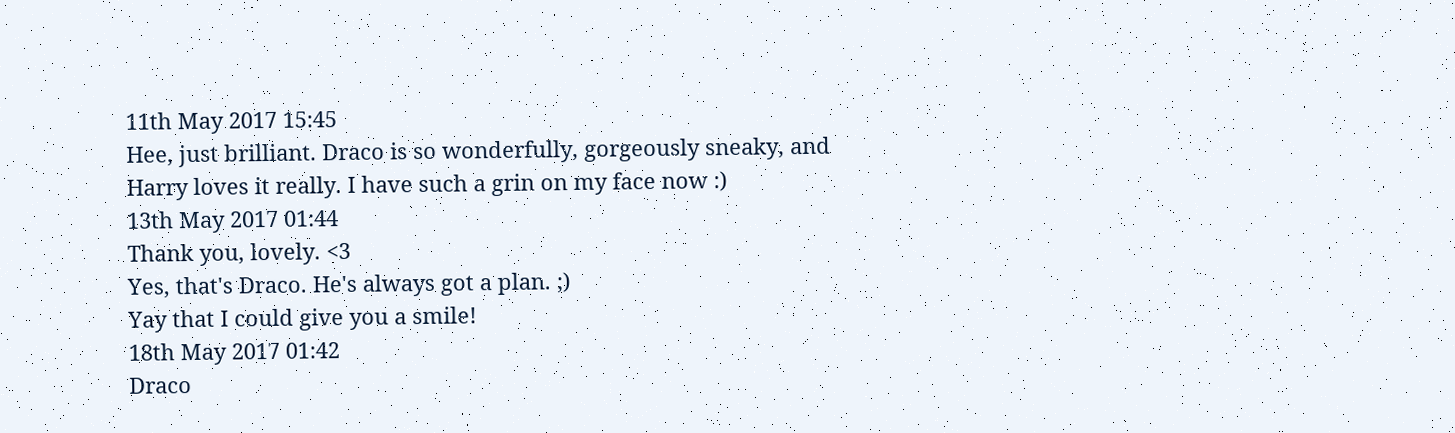11th May 2017 15:45
Hee, just brilliant. Draco is so wonderfully, gorgeously sneaky, and Harry loves it really. I have such a grin on my face now :)
13th May 2017 01:44
Thank you, lovely. <3
Yes, that's Draco. He's always got a plan. ;)
Yay that I could give you a smile!
18th May 2017 01:42
Draco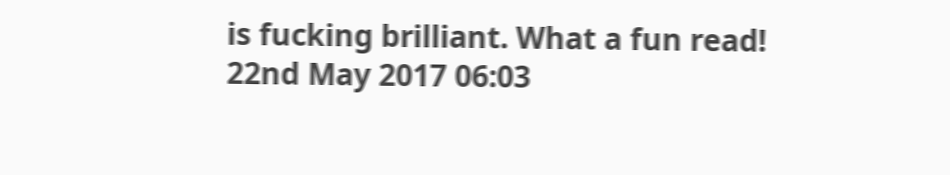is fucking brilliant. What a fun read!
22nd May 2017 06:03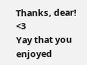Thanks, dear! <3
Yay that you enjoyed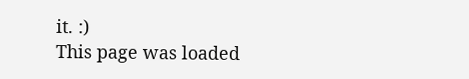it. :)
This page was loaded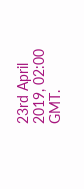23rd April 2019, 02:00 GMT.